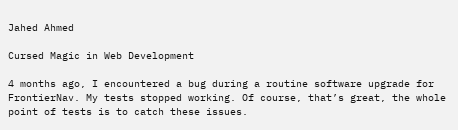Jahed Ahmed

Cursed Magic in Web Development

4 months ago, I encountered a bug during a routine software upgrade for FrontierNav. My tests stopped working. Of course, that’s great, the whole point of tests is to catch these issues.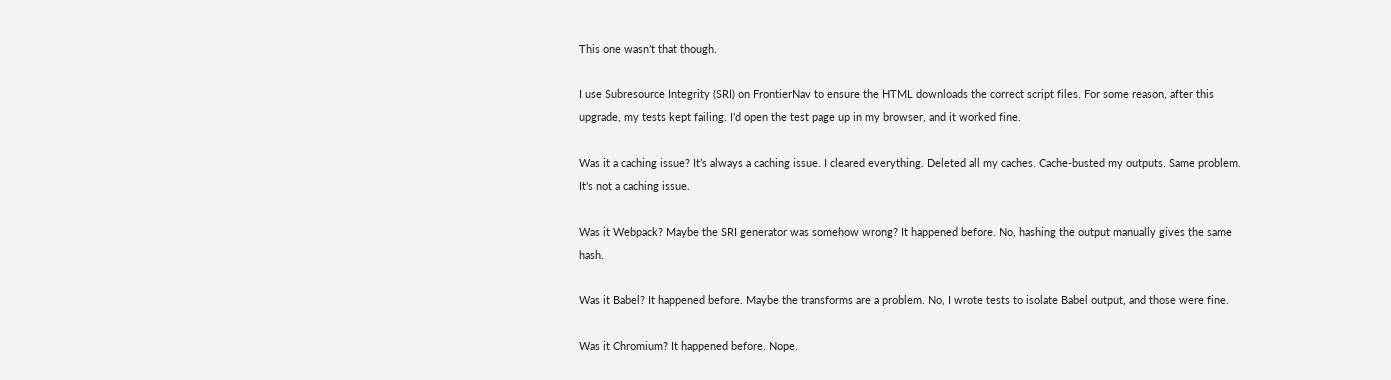This one wasn’t that though.

I use Subresource Integrity (SRI) on FrontierNav to ensure the HTML downloads the correct script files. For some reason, after this upgrade, my tests kept failing. I’d open the test page up in my browser, and it worked fine.

Was it a caching issue? It’s always a caching issue. I cleared everything. Deleted all my caches. Cache-busted my outputs. Same problem. It’s not a caching issue.

Was it Webpack? Maybe the SRI generator was somehow wrong? It happened before. No, hashing the output manually gives the same hash.

Was it Babel? It happened before. Maybe the transforms are a problem. No, I wrote tests to isolate Babel output, and those were fine.

Was it Chromium? It happened before. Nope.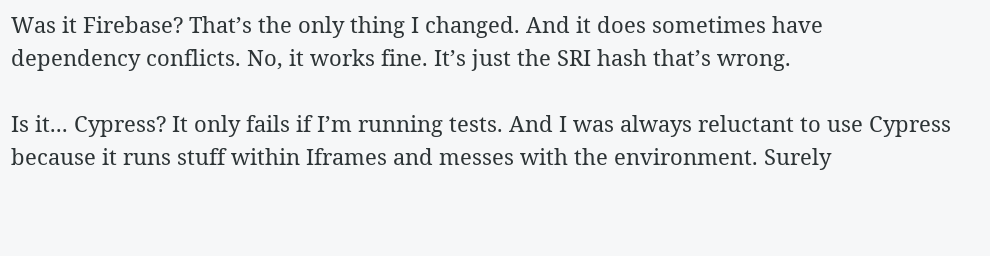Was it Firebase? That’s the only thing I changed. And it does sometimes have dependency conflicts. No, it works fine. It’s just the SRI hash that’s wrong.

Is it... Cypress? It only fails if I’m running tests. And I was always reluctant to use Cypress because it runs stuff within Iframes and messes with the environment. Surely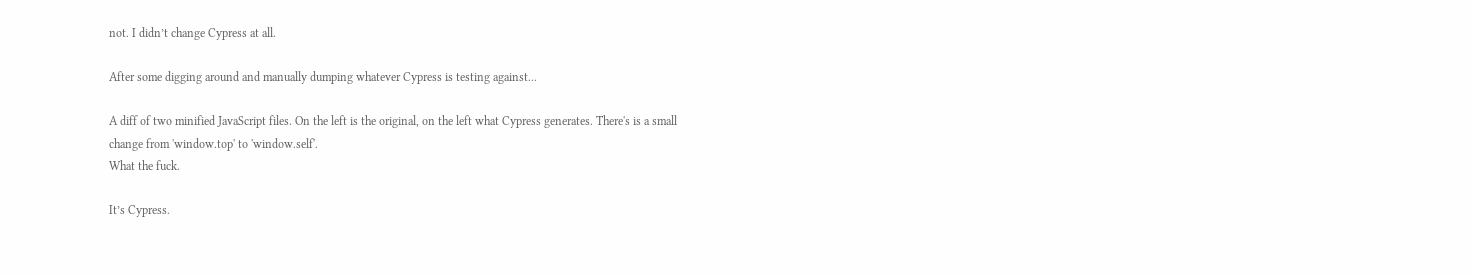not. I didn’t change Cypress at all.

After some digging around and manually dumping whatever Cypress is testing against...

A diff of two minified JavaScript files. On the left is the original, on the left what Cypress generates. There's is a small change from 'window.top' to 'window.self'.
What the fuck.

It’s Cypress.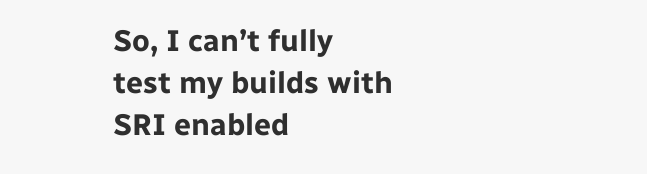So, I can’t fully test my builds with SRI enabled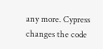any more. Cypress changes the code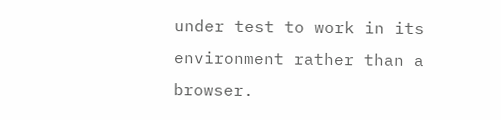under test to work in its environment rather than a browser.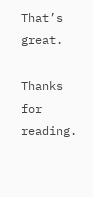That’s great.

Thanks for reading.